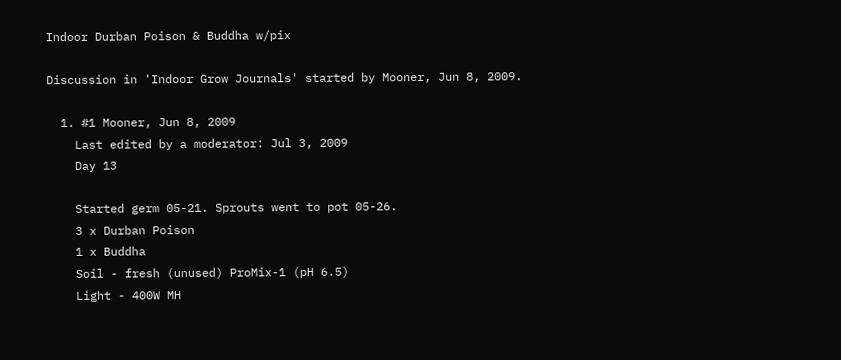Indoor Durban Poison & Buddha w/pix

Discussion in 'Indoor Grow Journals' started by Mooner, Jun 8, 2009.

  1. #1 Mooner, Jun 8, 2009
    Last edited by a moderator: Jul 3, 2009
    Day 13

    Started germ 05-21. Sprouts went to pot 05-26.
    3 x Durban Poison
    1 x Buddha
    Soil - fresh (unused) ProMix-1 (pH 6.5)
    Light - 400W MH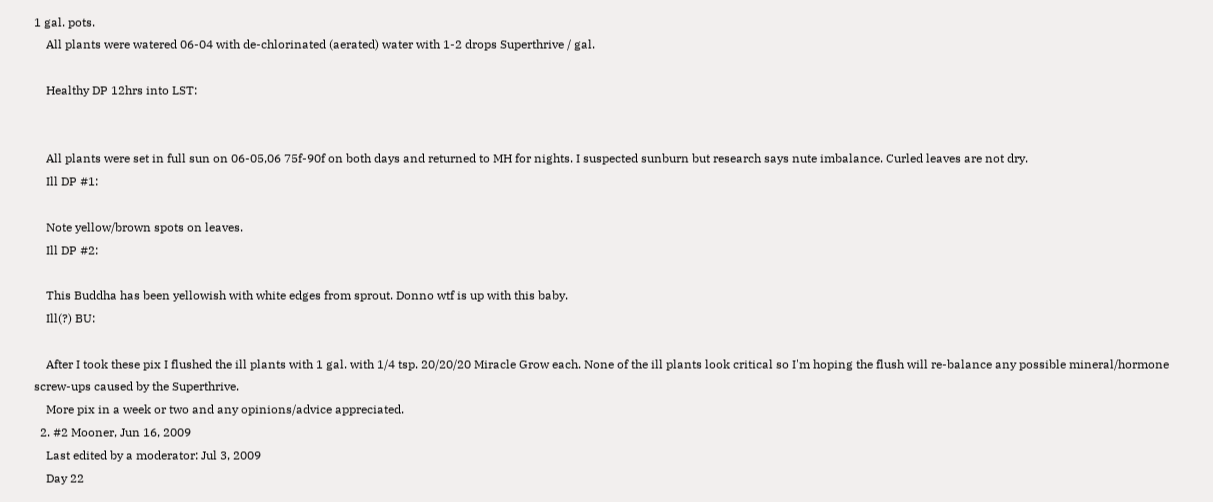1 gal. pots.
    All plants were watered 06-04 with de-chlorinated (aerated) water with 1-2 drops Superthrive / gal.

    Healthy DP 12hrs into LST:


    All plants were set in full sun on 06-05,06 75f-90f on both days and returned to MH for nights. I suspected sunburn but research says nute imbalance. Curled leaves are not dry.
    Ill DP #1:

    Note yellow/brown spots on leaves.
    Ill DP #2:

    This Buddha has been yellowish with white edges from sprout. Donno wtf is up with this baby.
    Ill(?) BU:

    After I took these pix I flushed the ill plants with 1 gal. with 1/4 tsp. 20/20/20 Miracle Grow each. None of the ill plants look critical so I'm hoping the flush will re-balance any possible mineral/hormone screw-ups caused by the Superthrive.
    More pix in a week or two and any opinions/advice appreciated.
  2. #2 Mooner, Jun 16, 2009
    Last edited by a moderator: Jul 3, 2009
    Day 22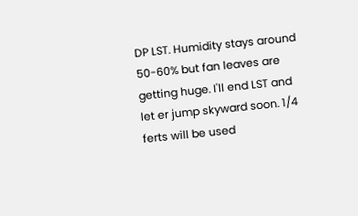DP LST. Humidity stays around 50-60% but fan leaves are getting huge. I'll end LST and let er jump skyward soon. 1/4 ferts will be used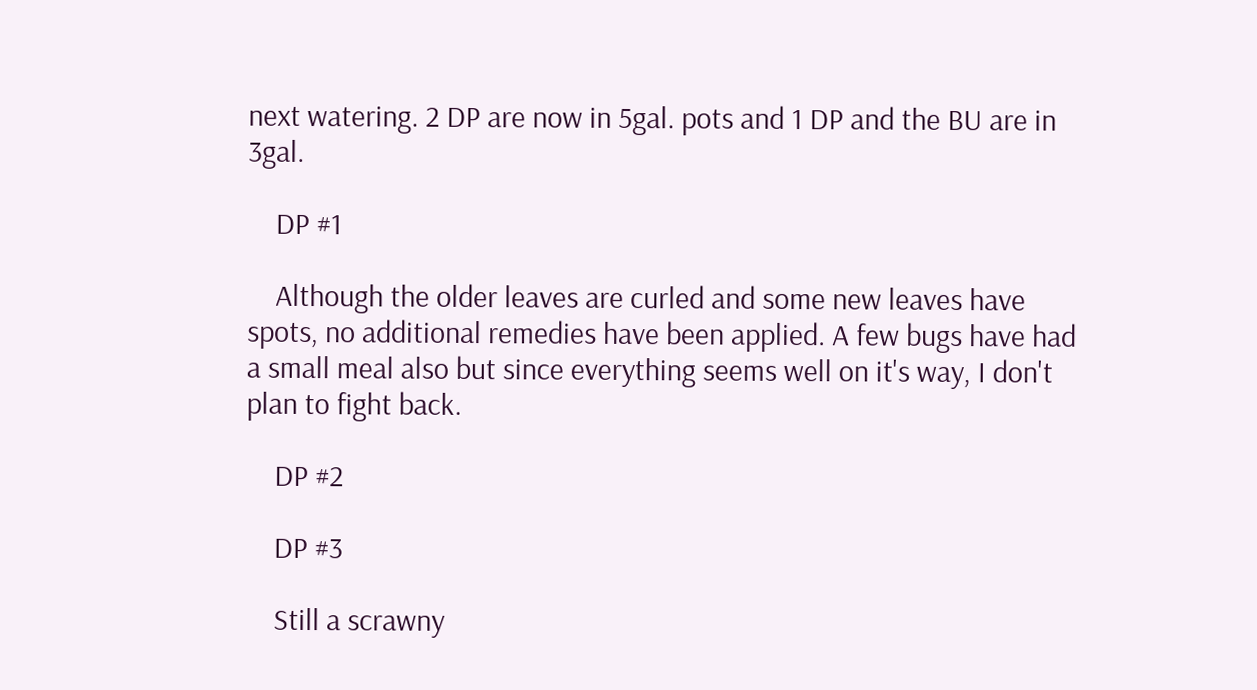next watering. 2 DP are now in 5gal. pots and 1 DP and the BU are in 3gal.

    DP #1

    Although the older leaves are curled and some new leaves have spots, no additional remedies have been applied. A few bugs have had a small meal also but since everything seems well on it's way, I don't plan to fight back.

    DP #2

    DP #3

    Still a scrawny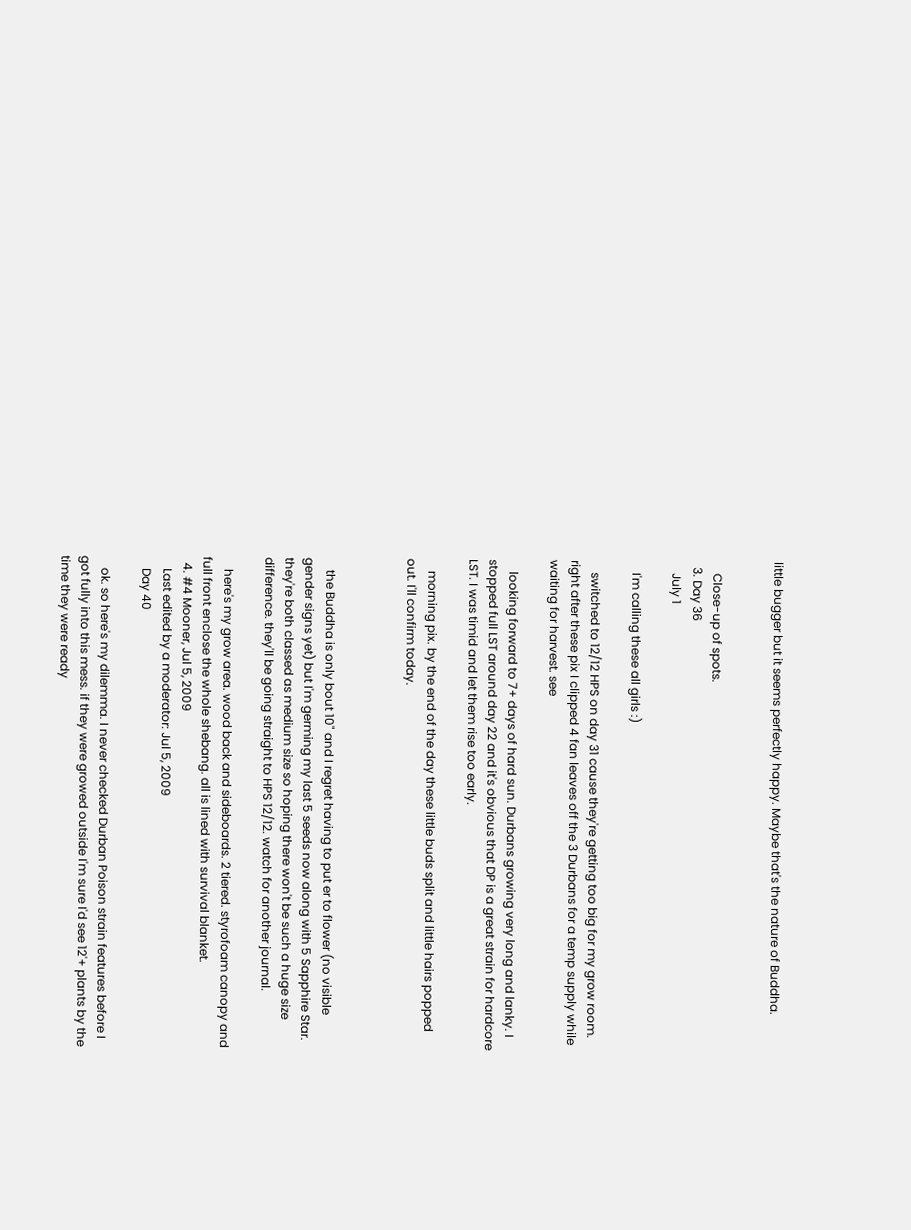little bugger but it seems perfectly happy. Maybe that's the nature of Buddha.


    Close-up of spots.
  3. Day 36
    July 1

    I'm calling these all girls :)

    switched to 12/12 HPS on day 31 cause they're getting too big for my grow room. right after these pix I clipped 4 fan leaves off the 3 Durbans for a temp supply while waiting for harvest. see

    looking forward to 7+ days of hard sun. Durbans growing very long and lanky. I stopped full LST around day 22 and it's obvious that DP is a great strain for hardcore LST. I was timid and let them rise too early.

    morning pix. by the end of the day these little buds split and little hairs popped out. I'll confirm today.



    the Buddha is only bout 10" and I regret having to put er to flower (no visible gender signs yet) but I'm germing my last 5 seeds now along with 5 Sapphire Star. they're both classed as medium size so hoping there won't be such a huge size difference. they'll be going straight to HPS 12/12. watch for another journal.

    here's my grow area. wood back and sideboards. 2 tiered. styrofoam canopy and full front enclose the whole shebang. all is lined with survival blanket.
  4. #4 Mooner, Jul 5, 2009
    Last edited by a moderator: Jul 5, 2009
    Day 40

    ok. so here's my dilemma. I never checked Durban Poison strain features before I got fully into this mess. if they were growed outside I'm sure I'd see 12'+ plants by the time they were ready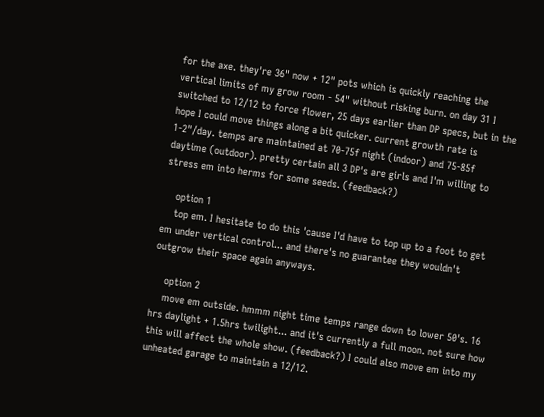for the axe. they're 36" now + 12" pots which is quickly reaching the vertical limits of my grow room - 54" without risking burn. on day 31 I switched to 12/12 to force flower, 25 days earlier than DP specs, but in the hope I could move things along a bit quicker. current growth rate is 1-2"/day. temps are maintained at 70-75f night (indoor) and 75-85f daytime (outdoor). pretty certain all 3 DP's are girls and I'm willing to stress em into herms for some seeds. (feedback?)

    option 1
    top em. I hesitate to do this 'cause I'd have to top up to a foot to get em under vertical control... and there's no guarantee they wouldn't outgrow their space again anyways.

    option 2
    move em outside. hmmm night time temps range down to lower 50's. 16 hrs daylight + 1.5hrs twilight... and it's currently a full moon. not sure how this will affect the whole show. (feedback?) I could also move em into my unheated garage to maintain a 12/12.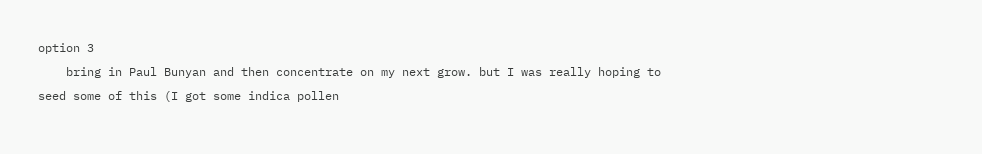option 3
    bring in Paul Bunyan and then concentrate on my next grow. but I was really hoping to seed some of this (I got some indica pollen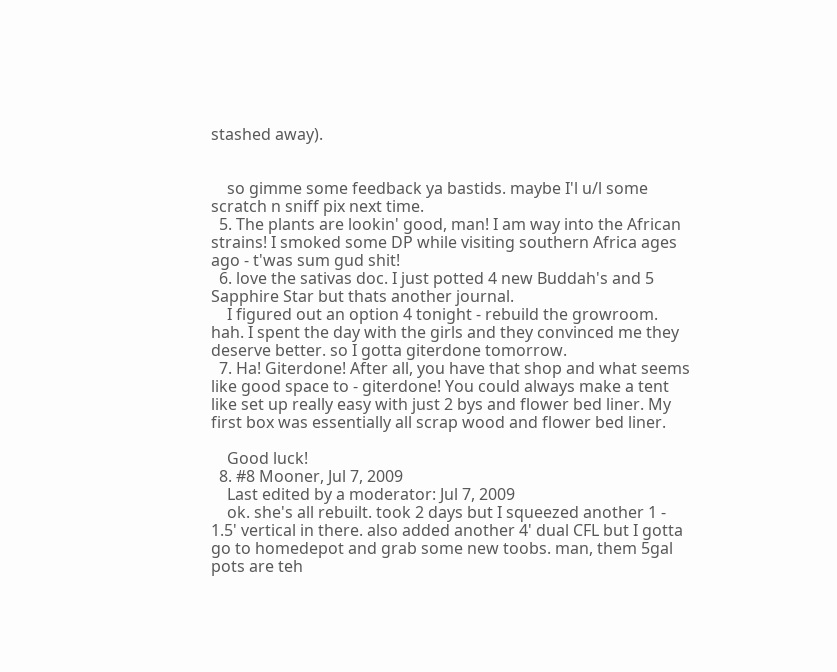stashed away).


    so gimme some feedback ya bastids. maybe I'l u/l some scratch n sniff pix next time.
  5. The plants are lookin' good, man! I am way into the African strains! I smoked some DP while visiting southern Africa ages ago - t'was sum gud shit!
  6. love the sativas doc. I just potted 4 new Buddah's and 5 Sapphire Star but thats another journal.
    I figured out an option 4 tonight - rebuild the growroom. hah. I spent the day with the girls and they convinced me they deserve better. so I gotta giterdone tomorrow.
  7. Ha! Giterdone! After all, you have that shop and what seems like good space to - giterdone! You could always make a tent like set up really easy with just 2 bys and flower bed liner. My first box was essentially all scrap wood and flower bed liner.

    Good luck!
  8. #8 Mooner, Jul 7, 2009
    Last edited by a moderator: Jul 7, 2009
    ok. she's all rebuilt. took 2 days but I squeezed another 1 - 1.5' vertical in there. also added another 4' dual CFL but I gotta go to homedepot and grab some new toobs. man, them 5gal pots are teh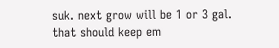suk. next grow will be 1 or 3 gal. that should keep em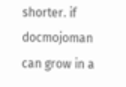shorter. if docmojoman can grow in a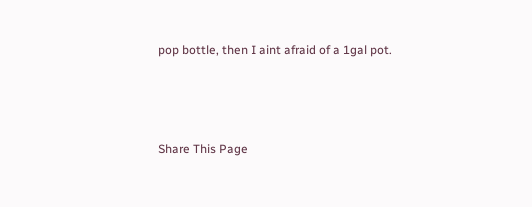pop bottle, then I aint afraid of a 1gal pot.



Share This Page